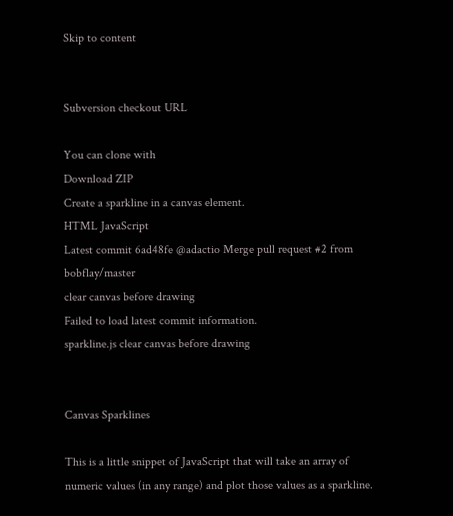Skip to content


Subversion checkout URL

You can clone with
Download ZIP
Create a sparkline in a canvas element.
HTML JavaScript
Latest commit 6ad48fe @adactio Merge pull request #2 from bobflay/master
clear canvas before drawing
Failed to load latest commit information.
sparkline.js clear canvas before drawing


Canvas Sparklines

This is a little snippet of JavaScript that will take an array of numeric values (in any range) and plot those values as a sparkline.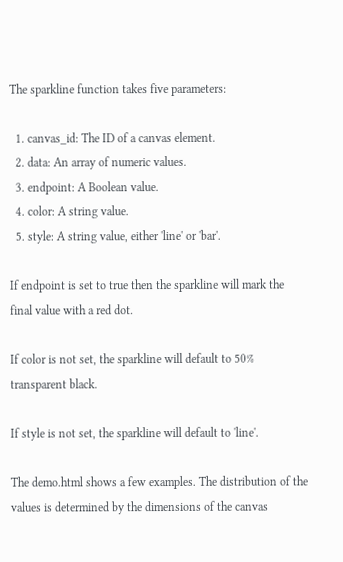The sparkline function takes five parameters:

  1. canvas_id: The ID of a canvas element.
  2. data: An array of numeric values.
  3. endpoint: A Boolean value.
  4. color: A string value.
  5. style: A string value, either 'line' or 'bar'.

If endpoint is set to true then the sparkline will mark the final value with a red dot.

If color is not set, the sparkline will default to 50% transparent black.

If style is not set, the sparkline will default to 'line'.

The demo.html shows a few examples. The distribution of the values is determined by the dimensions of the canvas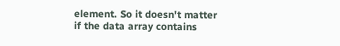element. So it doesn't matter if the data array contains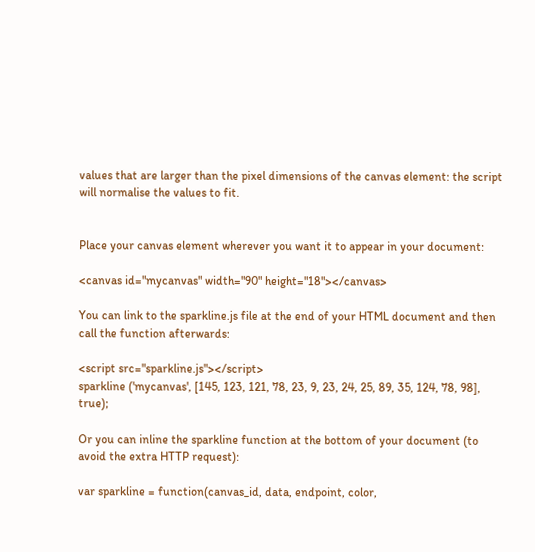values that are larger than the pixel dimensions of the canvas element: the script will normalise the values to fit.


Place your canvas element wherever you want it to appear in your document:

<canvas id="mycanvas" width="90" height="18"></canvas>

You can link to the sparkline.js file at the end of your HTML document and then call the function afterwards:

<script src="sparkline.js"></script>
sparkline ('mycanvas', [145, 123, 121, 78, 23, 9, 23, 24, 25, 89, 35, 124, 78, 98], true);

Or you can inline the sparkline function at the bottom of your document (to avoid the extra HTTP request):

var sparkline = function(canvas_id, data, endpoint, color,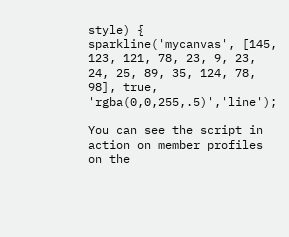style) {
sparkline('mycanvas', [145, 123, 121, 78, 23, 9, 23, 24, 25, 89, 35, 124, 78, 98], true, 'rgba(0,0,255,.5)','line');

You can see the script in action on member profiles on the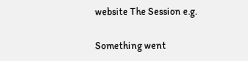website The Session e.g.

Something went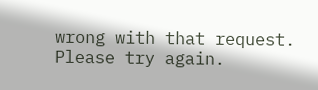wrong with that request. Please try again.